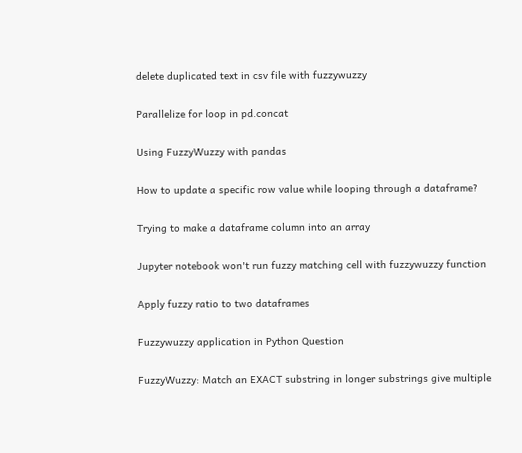delete duplicated text in csv file with fuzzywuzzy

Parallelize for loop in pd.concat

Using FuzzyWuzzy with pandas

How to update a specific row value while looping through a dataframe?

Trying to make a dataframe column into an array

Jupyter notebook won't run fuzzy matching cell with fuzzywuzzy function

Apply fuzzy ratio to two dataframes

Fuzzywuzzy application in Python Question

FuzzyWuzzy: Match an EXACT substring in longer substrings give multiple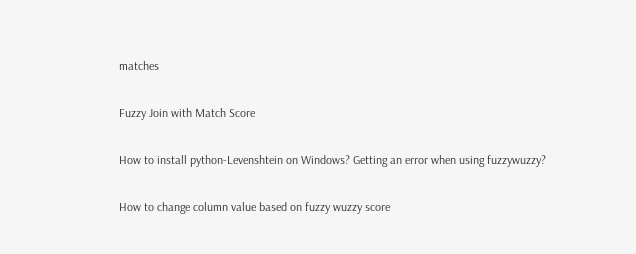matches

Fuzzy Join with Match Score

How to install python-Levenshtein on Windows? Getting an error when using fuzzywuzzy?

How to change column value based on fuzzy wuzzy score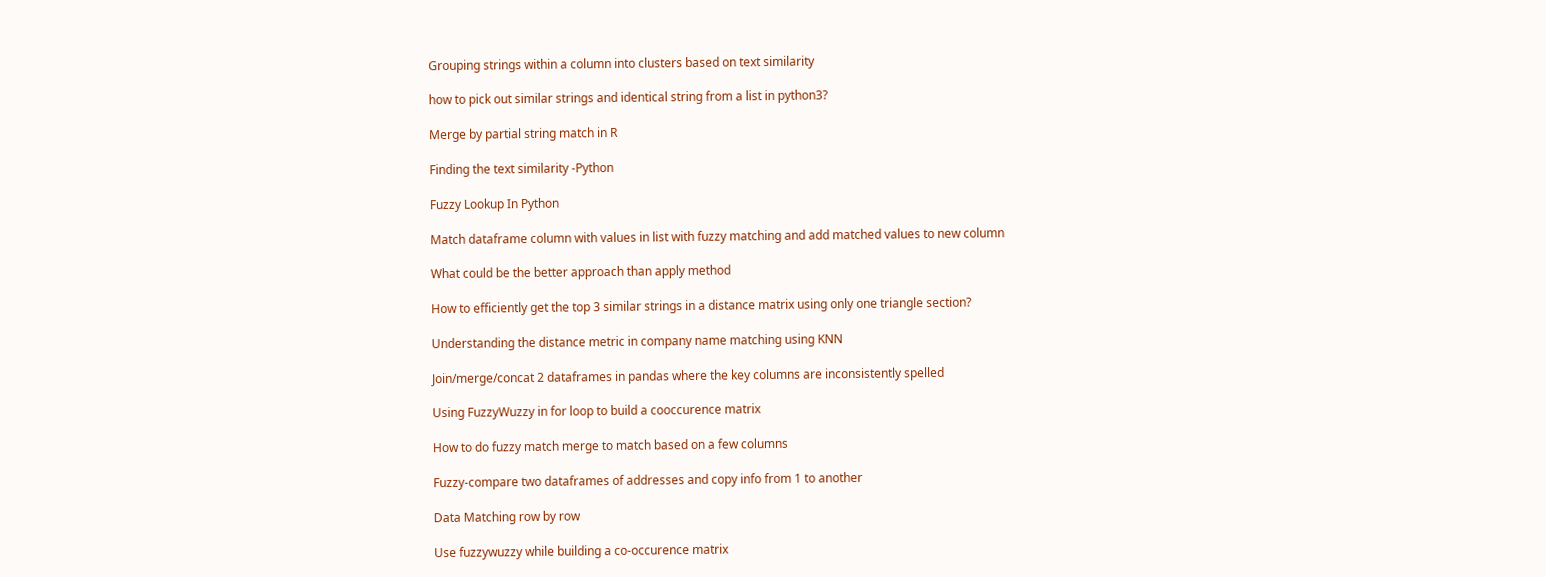Grouping strings within a column into clusters based on text similarity

how to pick out similar strings and identical string from a list in python3?

Merge by partial string match in R

Finding the text similarity -Python

Fuzzy Lookup In Python

Match dataframe column with values in list with fuzzy matching and add matched values to new column

What could be the better approach than apply method

How to efficiently get the top 3 similar strings in a distance matrix using only one triangle section?

Understanding the distance metric in company name matching using KNN

Join/merge/concat 2 dataframes in pandas where the key columns are inconsistently spelled

Using FuzzyWuzzy in for loop to build a cooccurence matrix

How to do fuzzy match merge to match based on a few columns

Fuzzy-compare two dataframes of addresses and copy info from 1 to another

Data Matching row by row

Use fuzzywuzzy while building a co-occurence matrix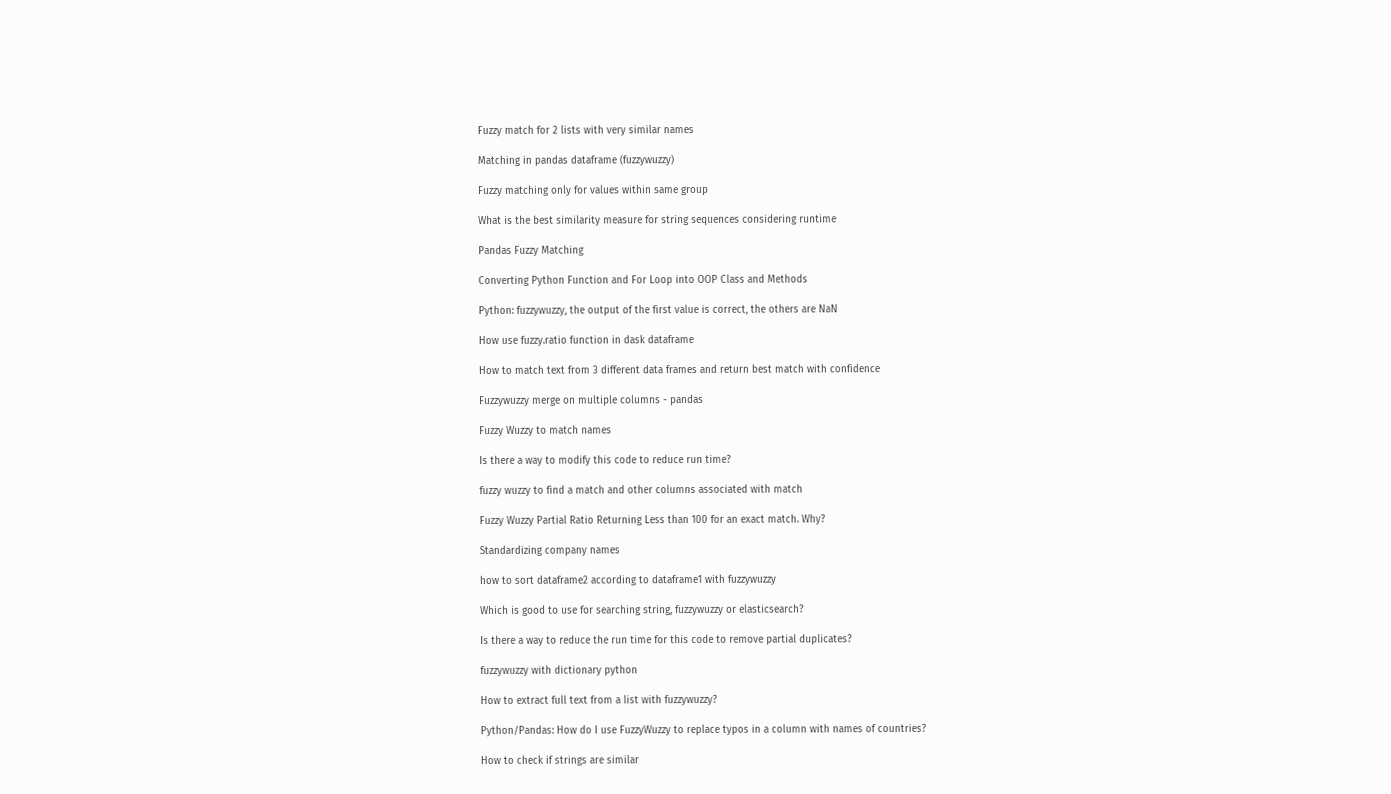Fuzzy match for 2 lists with very similar names

Matching in pandas dataframe (fuzzywuzzy)

Fuzzy matching only for values within same group

What is the best similarity measure for string sequences considering runtime

Pandas Fuzzy Matching

Converting Python Function and For Loop into OOP Class and Methods

Python: fuzzywuzzy, the output of the first value is correct, the others are NaN

How use fuzzy.ratio function in dask dataframe

How to match text from 3 different data frames and return best match with confidence

Fuzzywuzzy merge on multiple columns - pandas

Fuzzy Wuzzy to match names

Is there a way to modify this code to reduce run time?

fuzzy wuzzy to find a match and other columns associated with match

Fuzzy Wuzzy Partial Ratio Returning Less than 100 for an exact match. Why?

Standardizing company names

how to sort dataframe2 according to dataframe1 with fuzzywuzzy

Which is good to use for searching string, fuzzywuzzy or elasticsearch?

Is there a way to reduce the run time for this code to remove partial duplicates?

fuzzywuzzy with dictionary python

How to extract full text from a list with fuzzywuzzy?

Python/Pandas: How do I use FuzzyWuzzy to replace typos in a column with names of countries?

How to check if strings are similar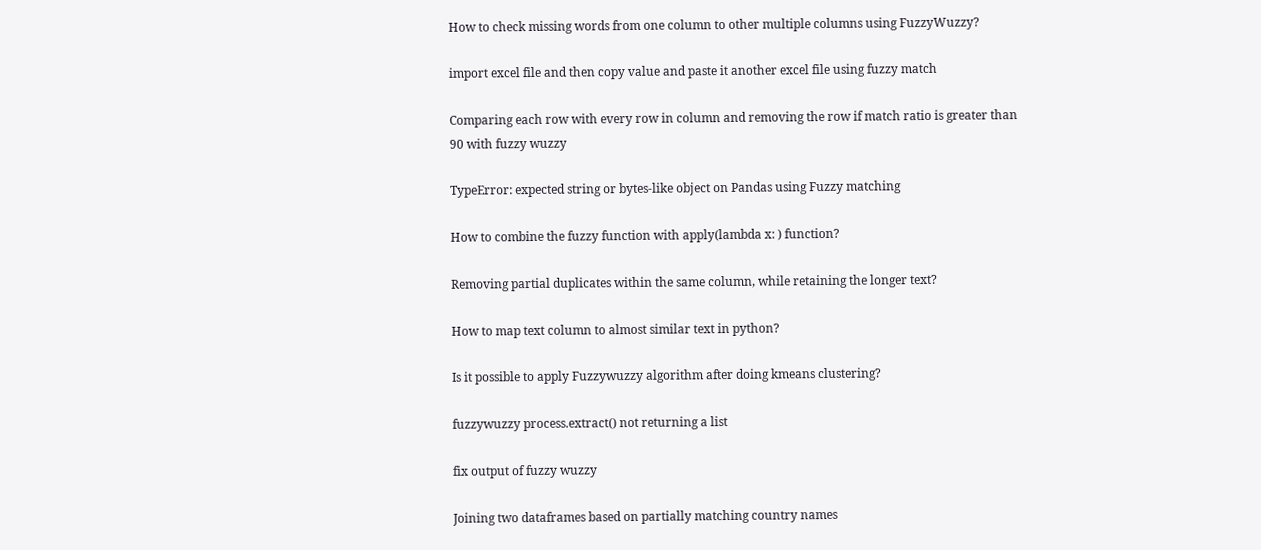How to check missing words from one column to other multiple columns using FuzzyWuzzy?

import excel file and then copy value and paste it another excel file using fuzzy match

Comparing each row with every row in column and removing the row if match ratio is greater than 90 with fuzzy wuzzy

TypeError: expected string or bytes-like object on Pandas using Fuzzy matching

How to combine the fuzzy function with apply(lambda x: ) function?

Removing partial duplicates within the same column, while retaining the longer text?

How to map text column to almost similar text in python?

Is it possible to apply Fuzzywuzzy algorithm after doing kmeans clustering?

fuzzywuzzy process.extract() not returning a list

fix output of fuzzy wuzzy

Joining two dataframes based on partially matching country names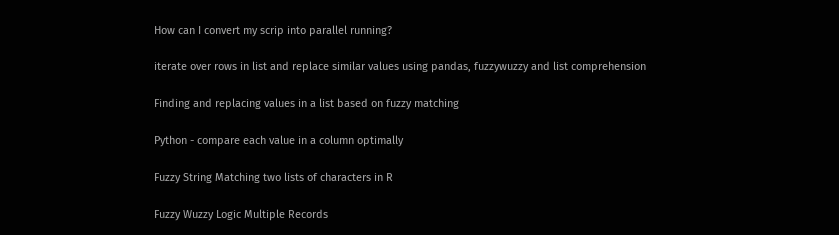How can I convert my scrip into parallel running?

iterate over rows in list and replace similar values using pandas, fuzzywuzzy and list comprehension

Finding and replacing values in a list based on fuzzy matching

Python - compare each value in a column optimally

Fuzzy String Matching two lists of characters in R

Fuzzy Wuzzy Logic Multiple Records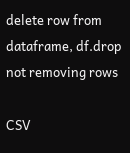delete row from dataframe, df.drop not removing rows

CSV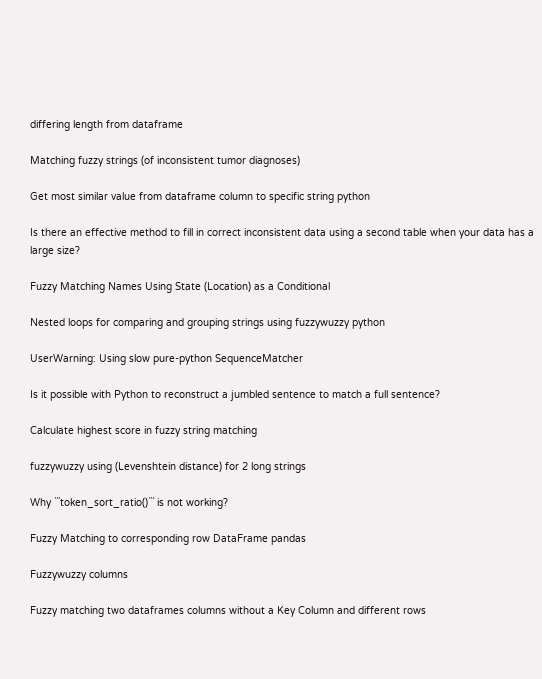differing length from dataframe

Matching fuzzy strings (of inconsistent tumor diagnoses)

Get most similar value from dataframe column to specific string python

Is there an effective method to fill in correct inconsistent data using a second table when your data has a large size?

Fuzzy Matching Names Using State (Location) as a Conditional

Nested loops for comparing and grouping strings using fuzzywuzzy python

UserWarning: Using slow pure-python SequenceMatcher

Is it possible with Python to reconstruct a jumbled sentence to match a full sentence?

Calculate highest score in fuzzy string matching

fuzzywuzzy using (Levenshtein distance) for 2 long strings

Why ```token_sort_ratio()``` is not working?

Fuzzy Matching to corresponding row DataFrame pandas

Fuzzywuzzy columns

Fuzzy matching two dataframes columns without a Key Column and different rows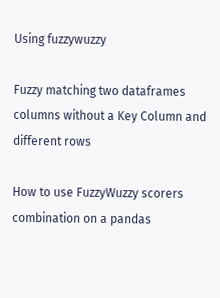Using fuzzywuzzy

Fuzzy matching two dataframes columns without a Key Column and different rows

How to use FuzzyWuzzy scorers combination on a pandas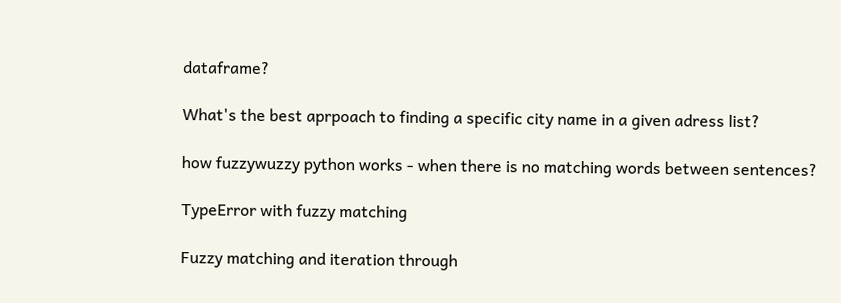dataframe?

What's the best aprpoach to finding a specific city name in a given adress list?

how fuzzywuzzy python works - when there is no matching words between sentences?

TypeError with fuzzy matching

Fuzzy matching and iteration through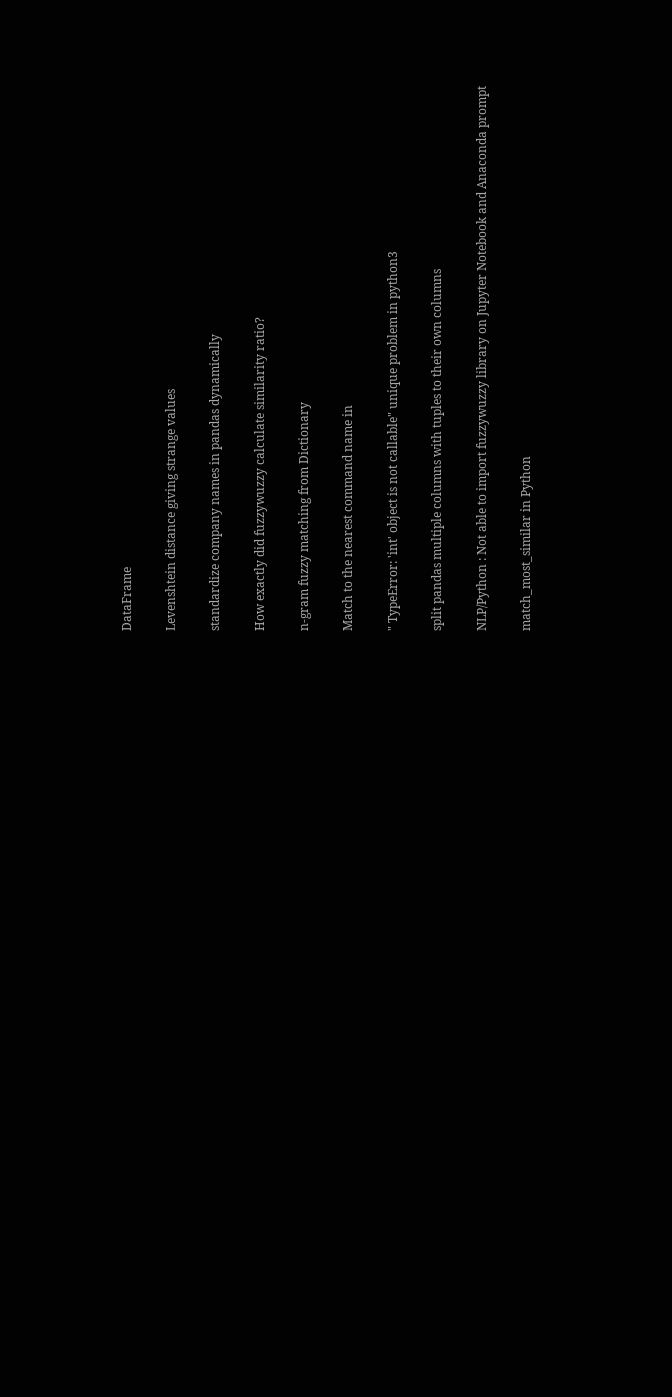DataFrame

Levenshtein distance giving strange values

standardize company names in pandas dynamically

How exactly did fuzzywuzzy calculate similarity ratio?

n-gram fuzzy matching from Dictionary

Match to the nearest command name in

" TypeError: 'int' object is not callable" unique problem in python3

split pandas multiple columns with tuples to their own columns

NLP/Python : Not able to import fuzzywuzzy library on Jupyter Notebook and Anaconda prompt

match_most_similar in Python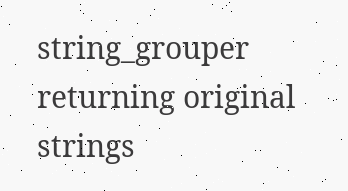string_grouper returning original strings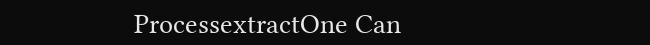ProcessextractOne Can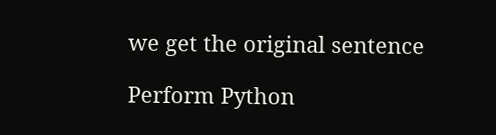we get the original sentence

Perform Python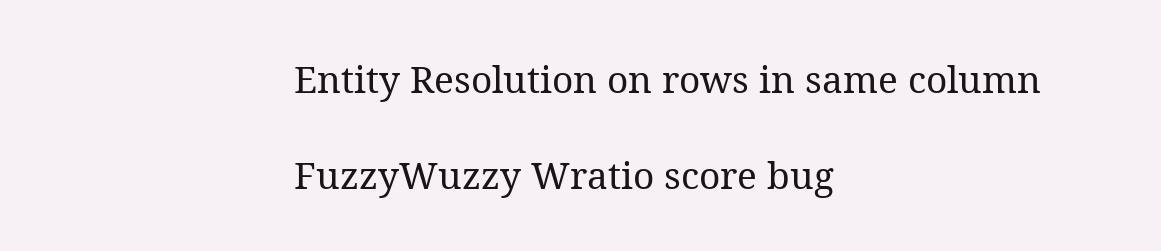Entity Resolution on rows in same column

FuzzyWuzzy Wratio score bug